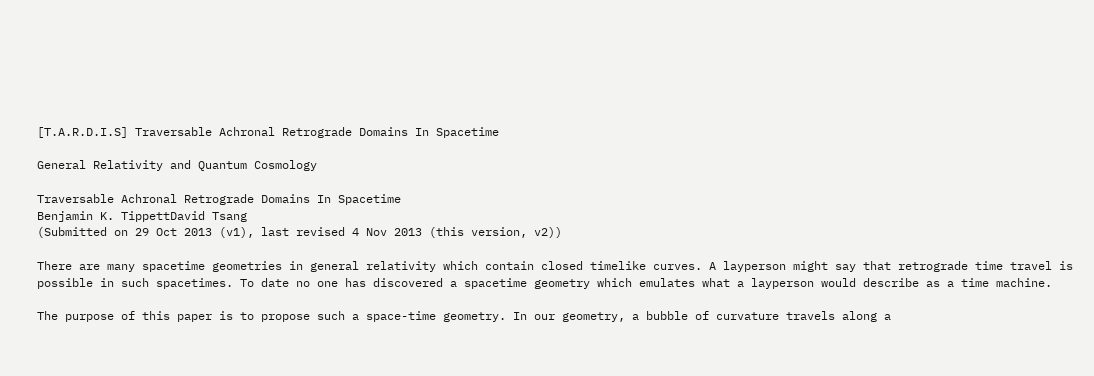[T.A.R.D.I.S] Traversable Achronal Retrograde Domains In Spacetime

General Relativity and Quantum Cosmology

Traversable Achronal Retrograde Domains In Spacetime
Benjamin K. TippettDavid Tsang
(Submitted on 29 Oct 2013 (v1), last revised 4 Nov 2013 (this version, v2))

There are many spacetime geometries in general relativity which contain closed timelike curves. A layperson might say that retrograde time travel is possible in such spacetimes. To date no one has discovered a spacetime geometry which emulates what a layperson would describe as a time machine.

The purpose of this paper is to propose such a space-time geometry. In our geometry, a bubble of curvature travels along a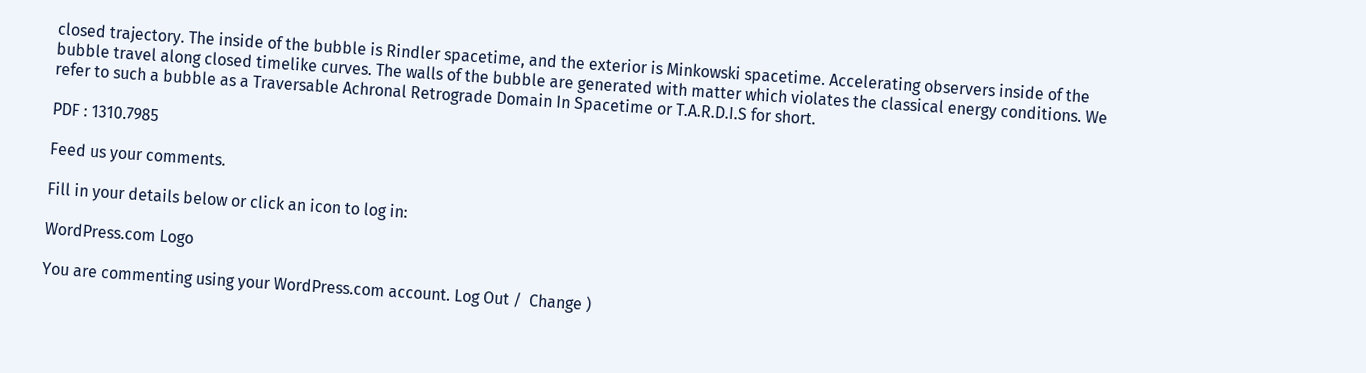closed trajectory. The inside of the bubble is Rindler spacetime, and the exterior is Minkowski spacetime. Accelerating observers inside of the bubble travel along closed timelike curves. The walls of the bubble are generated with matter which violates the classical energy conditions. We refer to such a bubble as a Traversable Achronal Retrograde Domain In Spacetime or T.A.R.D.I.S for short.

PDF : 1310.7985

Feed us your comments.

Fill in your details below or click an icon to log in:

WordPress.com Logo

You are commenting using your WordPress.com account. Log Out /  Change )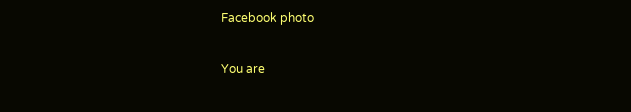Facebook photo

You are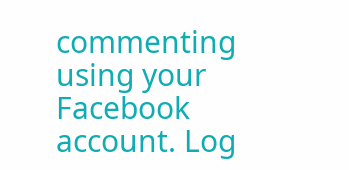commenting using your Facebook account. Log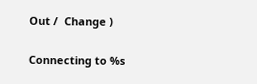Out /  Change )

Connecting to %s